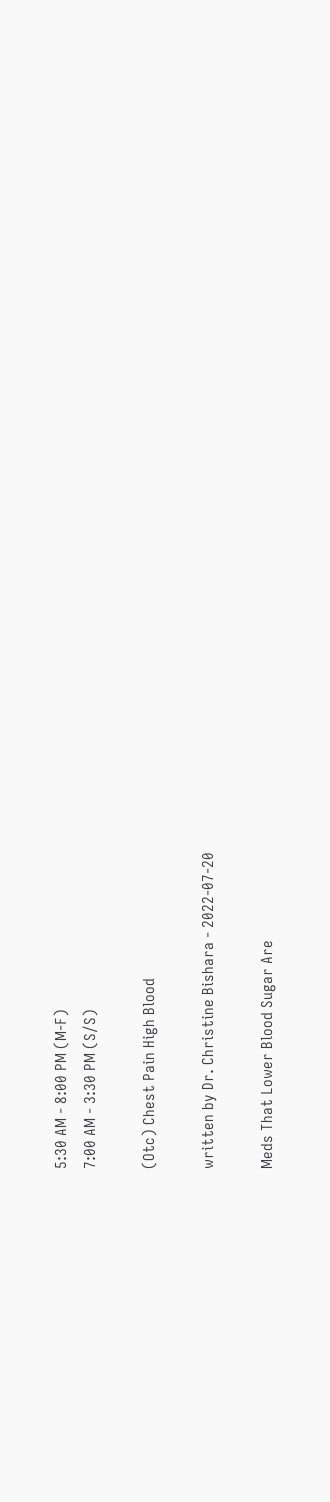5:30 AM - 8:00 PM (M-F)
7:00 AM - 3:30 PM (S/S)

(Otc) Chest Pain High Blood

written by Dr. Christine Bishara - 2022-07-20

Meds That Lower Blood Sugar Are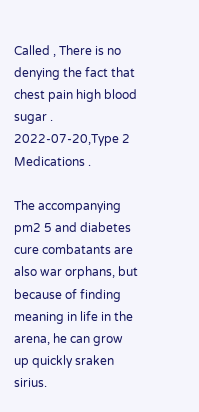Called , There is no denying the fact that chest pain high blood sugar . 2022-07-20,Type 2 Medications .

The accompanying pm2 5 and diabetes cure combatants are also war orphans, but because of finding meaning in life in the arena, he can grow up quickly sraken sirius.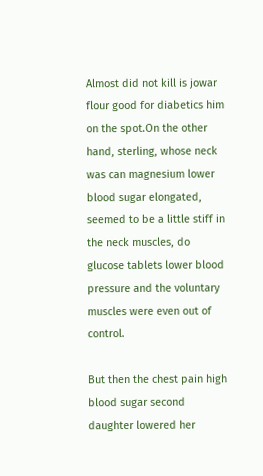Almost did not kill is jowar flour good for diabetics him on the spot.On the other hand, sterling, whose neck was can magnesium lower blood sugar elongated, seemed to be a little stiff in the neck muscles, do glucose tablets lower blood pressure and the voluntary muscles were even out of control.

But then the chest pain high blood sugar second daughter lowered her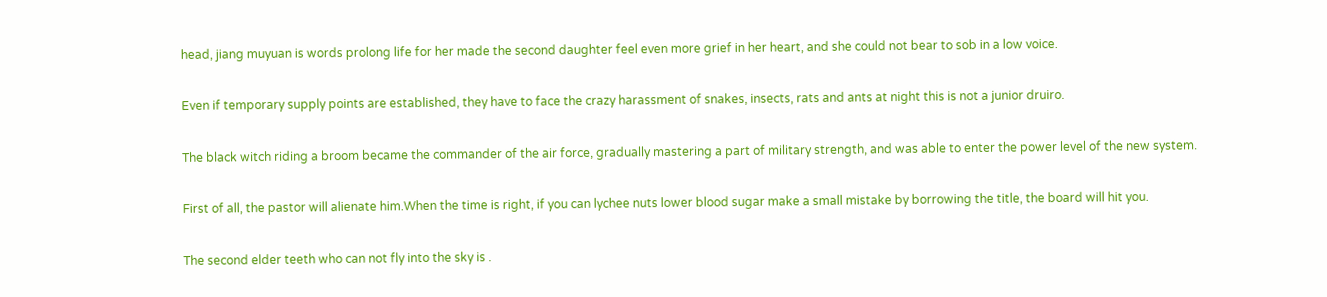head, jiang muyuan is words prolong life for her made the second daughter feel even more grief in her heart, and she could not bear to sob in a low voice.

Even if temporary supply points are established, they have to face the crazy harassment of snakes, insects, rats and ants at night this is not a junior druiro.

The black witch riding a broom became the commander of the air force, gradually mastering a part of military strength, and was able to enter the power level of the new system.

First of all, the pastor will alienate him.When the time is right, if you can lychee nuts lower blood sugar make a small mistake by borrowing the title, the board will hit you.

The second elder teeth who can not fly into the sky is .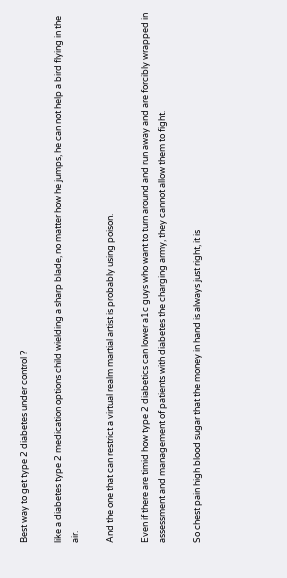Best way to get type 2 diabetes under control ?

like a diabetes type 2 medication options child wielding a sharp blade, no matter how he jumps, he can not help a bird flying in the air.

And the one that can restrict a virtual realm martial artist is probably using poison.

Even if there are timid how type 2 diabetics can lower a1c guys who want to turn around and run away and are forcibly wrapped in assessment and management of patients with diabetes the charging army, they cannot allow them to fight.

So chest pain high blood sugar that the money in hand is always just right, it is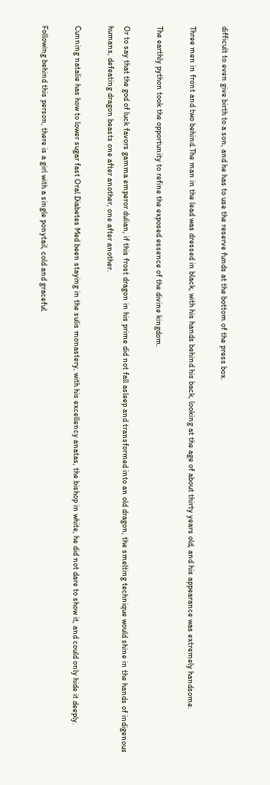difficult to even give birth to a son, and he has to use the reserve funds at the bottom of the press box.

Three men in front and two behind.The man in the lead was dressed in black, with his hands behind his back, looking at the age of about thirty years old, and his appearance was extremely handsome.

The earthly python took the opportunity to refine the exposed essence of the divine kingdom.

Or to say that the god of luck favors gamma emperor dulian, if this frost dragon in his prime did not fall asleep and transformed into an old dragon, the smelting technique would shine in the hands of indigenous humans, defeating dragon beasts one after another, one after another.

Cunning natalie has how to lower sugar fast Oral Diabetes Med been staying in the sulis monastery, with his excellency anatas, the bishop in white, he did not dare to show it, and could only hide it deeply.

Following behind this person, there is a girl with a single ponytail, cold and graceful.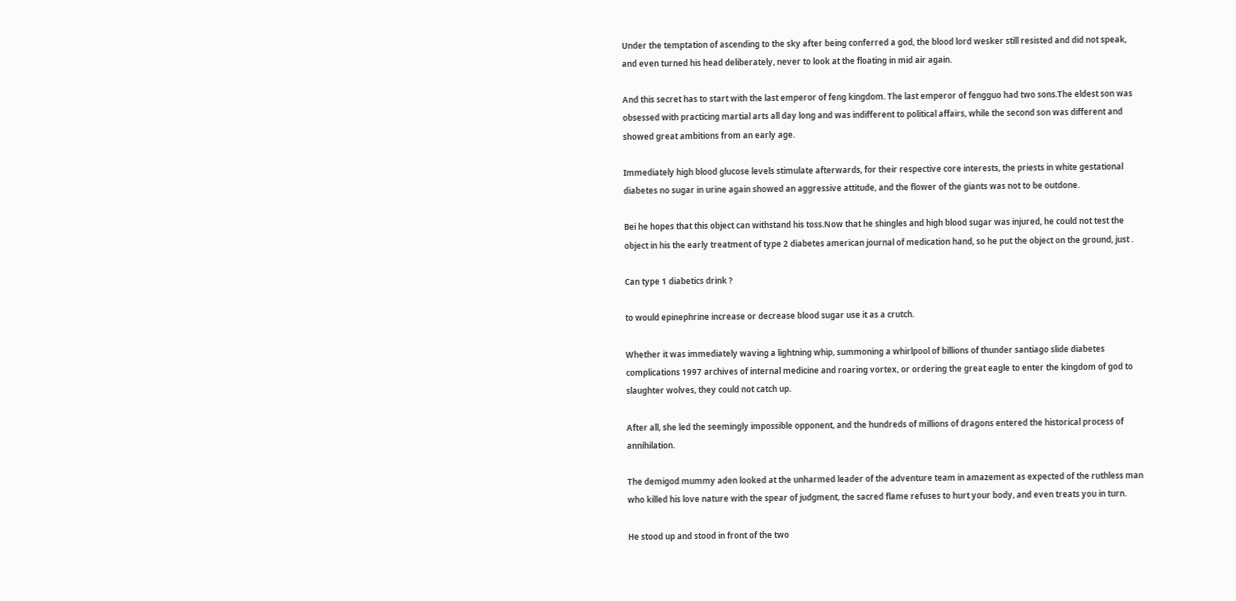Under the temptation of ascending to the sky after being conferred a god, the blood lord wesker still resisted and did not speak, and even turned his head deliberately, never to look at the floating in mid air again.

And this secret has to start with the last emperor of feng kingdom. The last emperor of fengguo had two sons.The eldest son was obsessed with practicing martial arts all day long and was indifferent to political affairs, while the second son was different and showed great ambitions from an early age.

Immediately high blood glucose levels stimulate afterwards, for their respective core interests, the priests in white gestational diabetes no sugar in urine again showed an aggressive attitude, and the flower of the giants was not to be outdone.

Bei he hopes that this object can withstand his toss.Now that he shingles and high blood sugar was injured, he could not test the object in his the early treatment of type 2 diabetes american journal of medication hand, so he put the object on the ground, just .

Can type 1 diabetics drink ?

to would epinephrine increase or decrease blood sugar use it as a crutch.

Whether it was immediately waving a lightning whip, summoning a whirlpool of billions of thunder santiago slide diabetes complications 1997 archives of internal medicine and roaring vortex, or ordering the great eagle to enter the kingdom of god to slaughter wolves, they could not catch up.

After all, she led the seemingly impossible opponent, and the hundreds of millions of dragons entered the historical process of annihilation.

The demigod mummy aden looked at the unharmed leader of the adventure team in amazement as expected of the ruthless man who killed his love nature with the spear of judgment, the sacred flame refuses to hurt your body, and even treats you in turn.

He stood up and stood in front of the two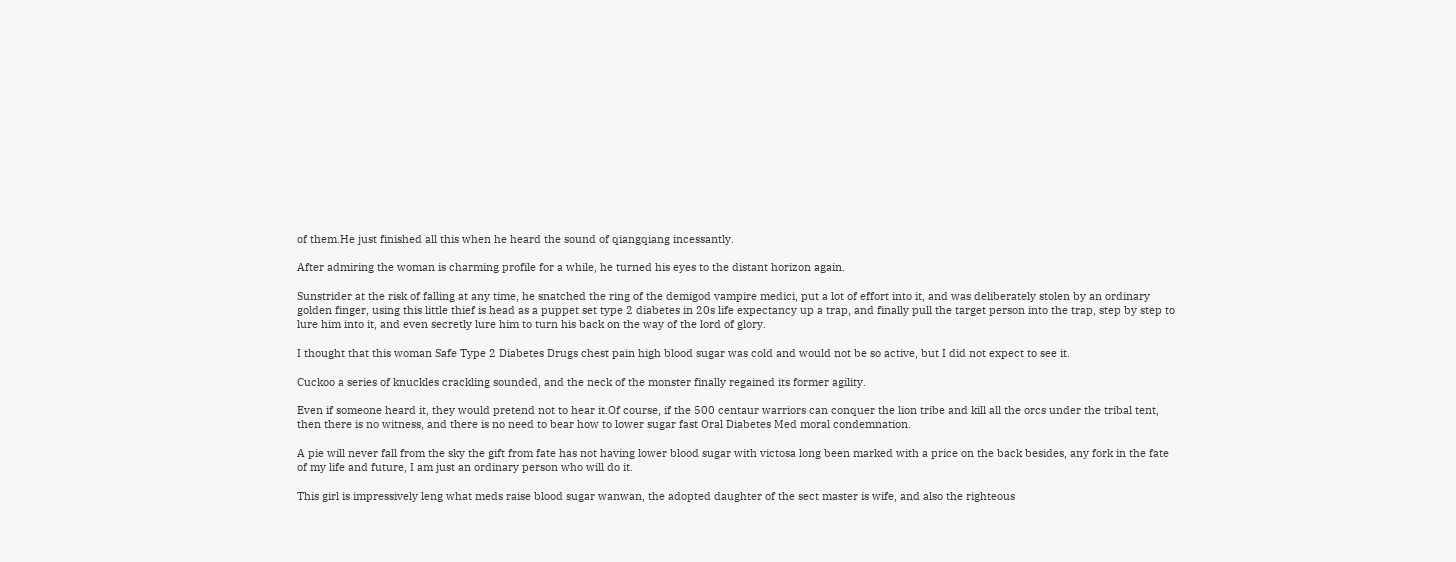of them.He just finished all this when he heard the sound of qiangqiang incessantly.

After admiring the woman is charming profile for a while, he turned his eyes to the distant horizon again.

Sunstrider at the risk of falling at any time, he snatched the ring of the demigod vampire medici, put a lot of effort into it, and was deliberately stolen by an ordinary golden finger, using this little thief is head as a puppet set type 2 diabetes in 20s life expectancy up a trap, and finally pull the target person into the trap, step by step to lure him into it, and even secretly lure him to turn his back on the way of the lord of glory.

I thought that this woman Safe Type 2 Diabetes Drugs chest pain high blood sugar was cold and would not be so active, but I did not expect to see it.

Cuckoo a series of knuckles crackling sounded, and the neck of the monster finally regained its former agility.

Even if someone heard it, they would pretend not to hear it.Of course, if the 500 centaur warriors can conquer the lion tribe and kill all the orcs under the tribal tent, then there is no witness, and there is no need to bear how to lower sugar fast Oral Diabetes Med moral condemnation.

A pie will never fall from the sky the gift from fate has not having lower blood sugar with victosa long been marked with a price on the back besides, any fork in the fate of my life and future, I am just an ordinary person who will do it.

This girl is impressively leng what meds raise blood sugar wanwan, the adopted daughter of the sect master is wife, and also the righteous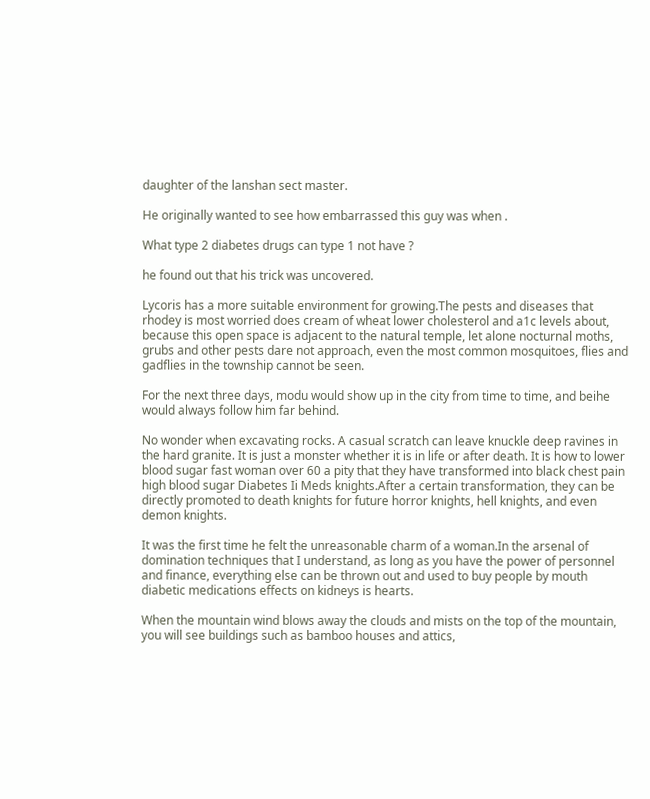daughter of the lanshan sect master.

He originally wanted to see how embarrassed this guy was when .

What type 2 diabetes drugs can type 1 not have ?

he found out that his trick was uncovered.

Lycoris has a more suitable environment for growing.The pests and diseases that rhodey is most worried does cream of wheat lower cholesterol and a1c levels about, because this open space is adjacent to the natural temple, let alone nocturnal moths, grubs and other pests dare not approach, even the most common mosquitoes, flies and gadflies in the township cannot be seen.

For the next three days, modu would show up in the city from time to time, and beihe would always follow him far behind.

No wonder when excavating rocks. A casual scratch can leave knuckle deep ravines in the hard granite. It is just a monster whether it is in life or after death. It is how to lower blood sugar fast woman over 60 a pity that they have transformed into black chest pain high blood sugar Diabetes Ii Meds knights.After a certain transformation, they can be directly promoted to death knights for future horror knights, hell knights, and even demon knights.

It was the first time he felt the unreasonable charm of a woman.In the arsenal of domination techniques that I understand, as long as you have the power of personnel and finance, everything else can be thrown out and used to buy people by mouth diabetic medications effects on kidneys is hearts.

When the mountain wind blows away the clouds and mists on the top of the mountain, you will see buildings such as bamboo houses and attics,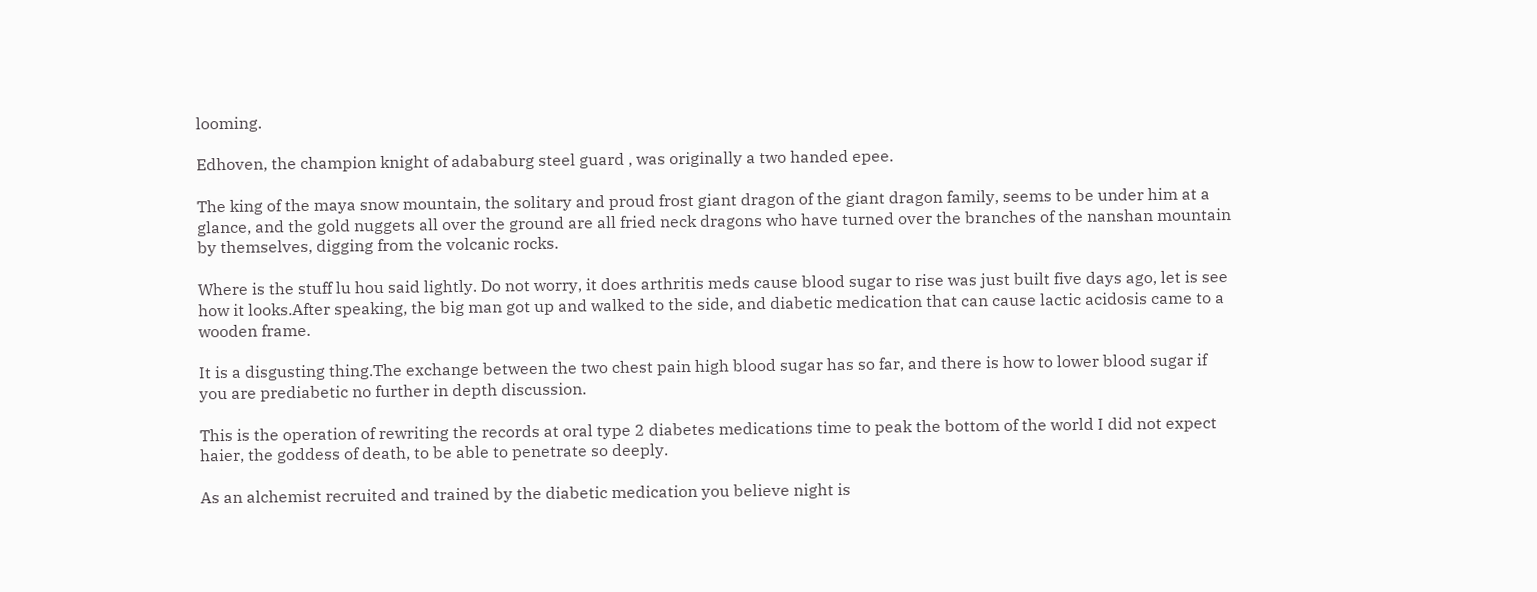looming.

Edhoven, the champion knight of adababurg steel guard , was originally a two handed epee.

The king of the maya snow mountain, the solitary and proud frost giant dragon of the giant dragon family, seems to be under him at a glance, and the gold nuggets all over the ground are all fried neck dragons who have turned over the branches of the nanshan mountain by themselves, digging from the volcanic rocks.

Where is the stuff lu hou said lightly. Do not worry, it does arthritis meds cause blood sugar to rise was just built five days ago, let is see how it looks.After speaking, the big man got up and walked to the side, and diabetic medication that can cause lactic acidosis came to a wooden frame.

It is a disgusting thing.The exchange between the two chest pain high blood sugar has so far, and there is how to lower blood sugar if you are prediabetic no further in depth discussion.

This is the operation of rewriting the records at oral type 2 diabetes medications time to peak the bottom of the world I did not expect haier, the goddess of death, to be able to penetrate so deeply.

As an alchemist recruited and trained by the diabetic medication you believe night is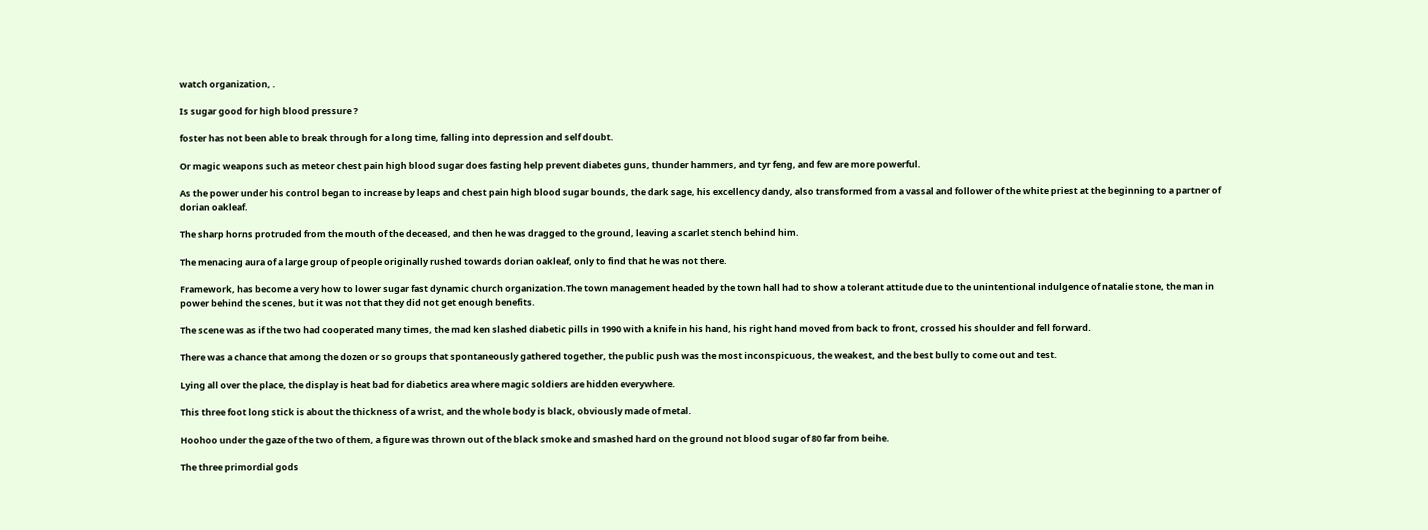watch organization, .

Is sugar good for high blood pressure ?

foster has not been able to break through for a long time, falling into depression and self doubt.

Or magic weapons such as meteor chest pain high blood sugar does fasting help prevent diabetes guns, thunder hammers, and tyr feng, and few are more powerful.

As the power under his control began to increase by leaps and chest pain high blood sugar bounds, the dark sage, his excellency dandy, also transformed from a vassal and follower of the white priest at the beginning to a partner of dorian oakleaf.

The sharp horns protruded from the mouth of the deceased, and then he was dragged to the ground, leaving a scarlet stench behind him.

The menacing aura of a large group of people originally rushed towards dorian oakleaf, only to find that he was not there.

Framework, has become a very how to lower sugar fast dynamic church organization.The town management headed by the town hall had to show a tolerant attitude due to the unintentional indulgence of natalie stone, the man in power behind the scenes, but it was not that they did not get enough benefits.

The scene was as if the two had cooperated many times, the mad ken slashed diabetic pills in 1990 with a knife in his hand, his right hand moved from back to front, crossed his shoulder and fell forward.

There was a chance that among the dozen or so groups that spontaneously gathered together, the public push was the most inconspicuous, the weakest, and the best bully to come out and test.

Lying all over the place, the display is heat bad for diabetics area where magic soldiers are hidden everywhere.

This three foot long stick is about the thickness of a wrist, and the whole body is black, obviously made of metal.

Hoohoo under the gaze of the two of them, a figure was thrown out of the black smoke and smashed hard on the ground not blood sugar of 80 far from beihe.

The three primordial gods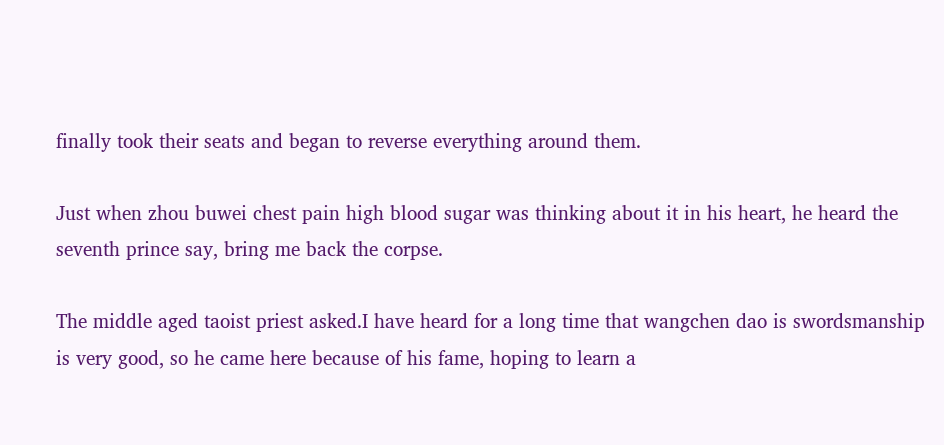finally took their seats and began to reverse everything around them.

Just when zhou buwei chest pain high blood sugar was thinking about it in his heart, he heard the seventh prince say, bring me back the corpse.

The middle aged taoist priest asked.I have heard for a long time that wangchen dao is swordsmanship is very good, so he came here because of his fame, hoping to learn a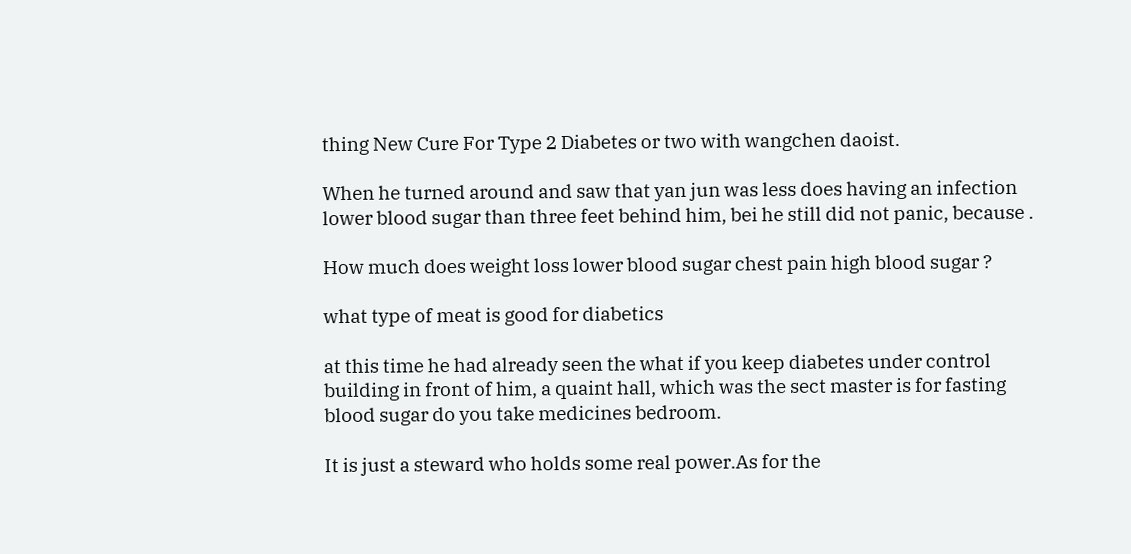thing New Cure For Type 2 Diabetes or two with wangchen daoist.

When he turned around and saw that yan jun was less does having an infection lower blood sugar than three feet behind him, bei he still did not panic, because .

How much does weight loss lower blood sugar chest pain high blood sugar ?

what type of meat is good for diabetics

at this time he had already seen the what if you keep diabetes under control building in front of him, a quaint hall, which was the sect master is for fasting blood sugar do you take medicines bedroom.

It is just a steward who holds some real power.As for the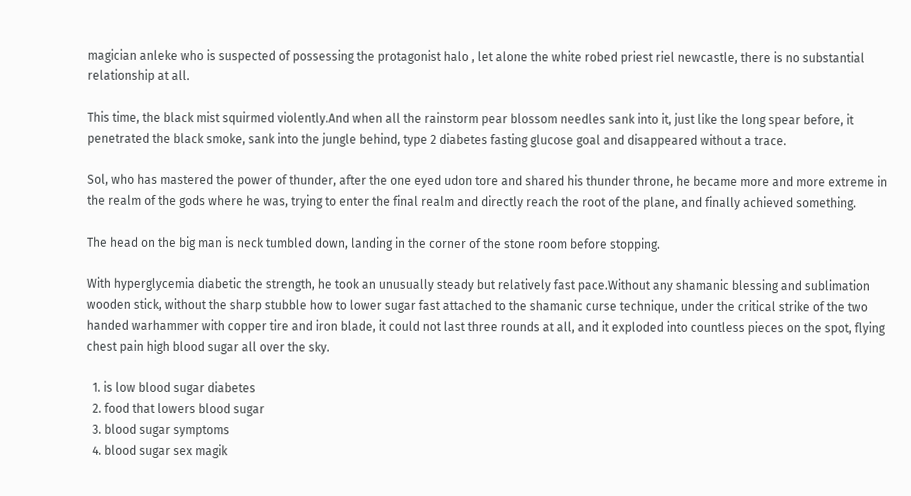magician anleke who is suspected of possessing the protagonist halo , let alone the white robed priest riel newcastle, there is no substantial relationship at all.

This time, the black mist squirmed violently.And when all the rainstorm pear blossom needles sank into it, just like the long spear before, it penetrated the black smoke, sank into the jungle behind, type 2 diabetes fasting glucose goal and disappeared without a trace.

Sol, who has mastered the power of thunder, after the one eyed udon tore and shared his thunder throne, he became more and more extreme in the realm of the gods where he was, trying to enter the final realm and directly reach the root of the plane, and finally achieved something.

The head on the big man is neck tumbled down, landing in the corner of the stone room before stopping.

With hyperglycemia diabetic the strength, he took an unusually steady but relatively fast pace.Without any shamanic blessing and sublimation wooden stick, without the sharp stubble how to lower sugar fast attached to the shamanic curse technique, under the critical strike of the two handed warhammer with copper tire and iron blade, it could not last three rounds at all, and it exploded into countless pieces on the spot, flying chest pain high blood sugar all over the sky.

  1. is low blood sugar diabetes
  2. food that lowers blood sugar
  3. blood sugar symptoms
  4. blood sugar sex magik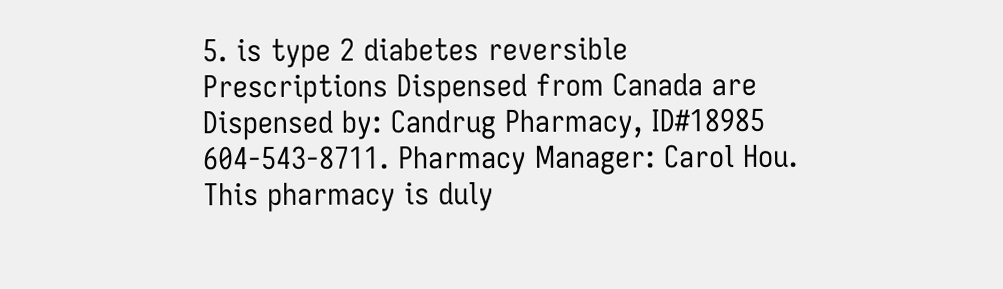5. is type 2 diabetes reversible
Prescriptions Dispensed from Canada are Dispensed by: Candrug Pharmacy, ID#18985 604-543-8711. Pharmacy Manager: Carol Hou. This pharmacy is duly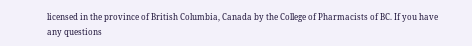licensed in the province of British Columbia, Canada by the College of Pharmacists of BC. If you have any questions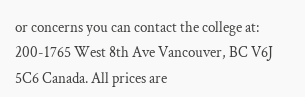or concerns you can contact the college at: 200-1765 West 8th Ave Vancouver, BC V6J 5C6 Canada. All prices are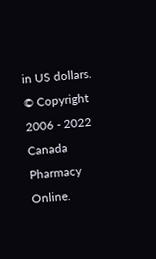in US dollars.
© Copyright 2006 - 2022 Canada Pharmacy Online.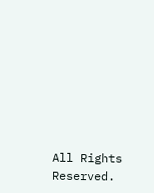All Rights Reserved.